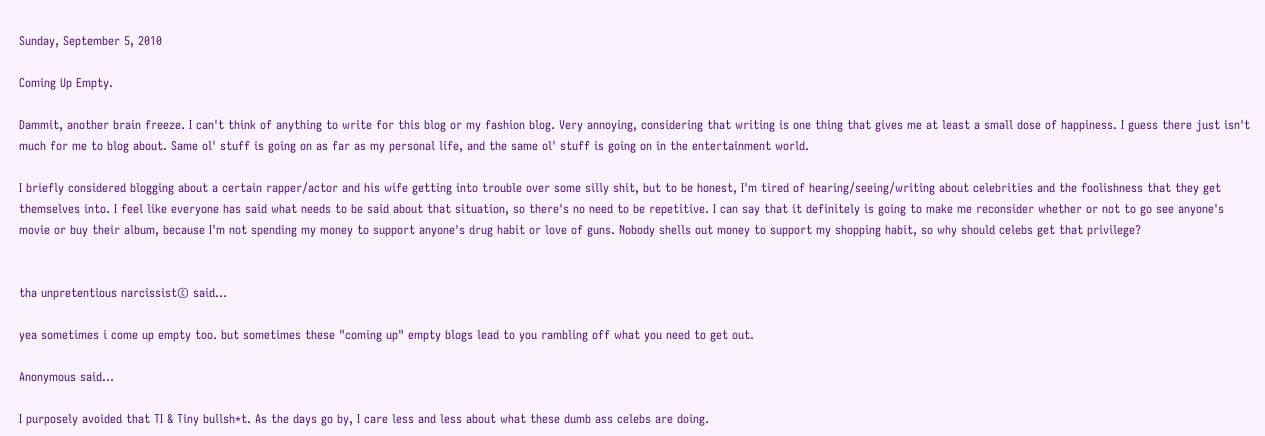Sunday, September 5, 2010

Coming Up Empty.

Dammit, another brain freeze. I can't think of anything to write for this blog or my fashion blog. Very annoying, considering that writing is one thing that gives me at least a small dose of happiness. I guess there just isn't much for me to blog about. Same ol' stuff is going on as far as my personal life, and the same ol' stuff is going on in the entertainment world.

I briefly considered blogging about a certain rapper/actor and his wife getting into trouble over some silly shit, but to be honest, I'm tired of hearing/seeing/writing about celebrities and the foolishness that they get themselves into. I feel like everyone has said what needs to be said about that situation, so there's no need to be repetitive. I can say that it definitely is going to make me reconsider whether or not to go see anyone's movie or buy their album, because I'm not spending my money to support anyone's drug habit or love of guns. Nobody shells out money to support my shopping habit, so why should celebs get that privilege?


tha unpretentious narcissist© said...

yea sometimes i come up empty too. but sometimes these "coming up" empty blogs lead to you rambling off what you need to get out.

Anonymous said...

I purposely avoided that TI & Tiny bullsh*t. As the days go by, I care less and less about what these dumb ass celebs are doing.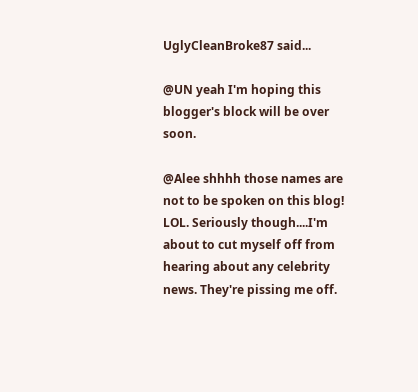UglyCleanBroke87 said...

@UN yeah I'm hoping this blogger's block will be over soon.

@Alee shhhh those names are not to be spoken on this blog! LOL. Seriously though....I'm about to cut myself off from hearing about any celebrity news. They're pissing me off.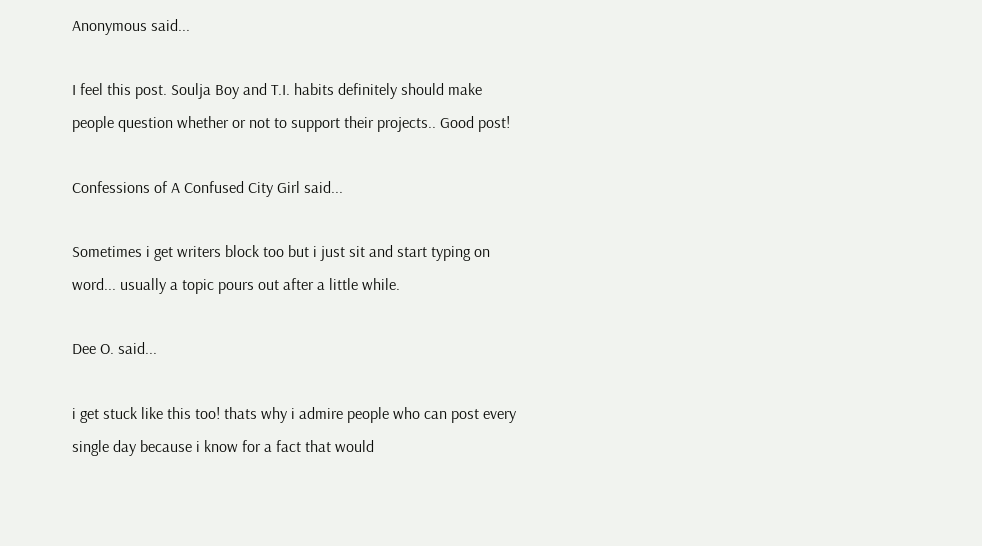Anonymous said...

I feel this post. Soulja Boy and T.I. habits definitely should make people question whether or not to support their projects.. Good post!

Confessions of A Confused City Girl said...

Sometimes i get writers block too but i just sit and start typing on word... usually a topic pours out after a little while.

Dee O. said...

i get stuck like this too! thats why i admire people who can post every single day because i know for a fact that would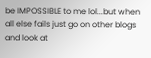be IMPOSSIBLE to me lol...but when all else fails just go on other blogs and look at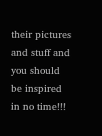their pictures and stuff and you should be inspired in no time!!!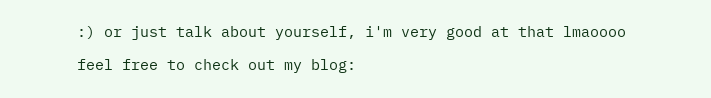:) or just talk about yourself, i'm very good at that lmaoooo

feel free to check out my blog: